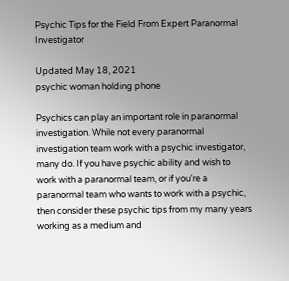Psychic Tips for the Field From Expert Paranormal Investigator

Updated May 18, 2021
psychic woman holding phone

Psychics can play an important role in paranormal investigation. While not every paranormal investigation team work with a psychic investigator, many do. If you have psychic ability and wish to work with a paranormal team, or if you're a paranormal team who wants to work with a psychic, then consider these psychic tips from my many years working as a medium and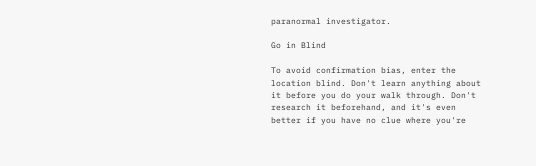paranormal investigator.

Go in Blind

To avoid confirmation bias, enter the location blind. Don't learn anything about it before you do your walk through. Don't research it beforehand, and it's even better if you have no clue where you're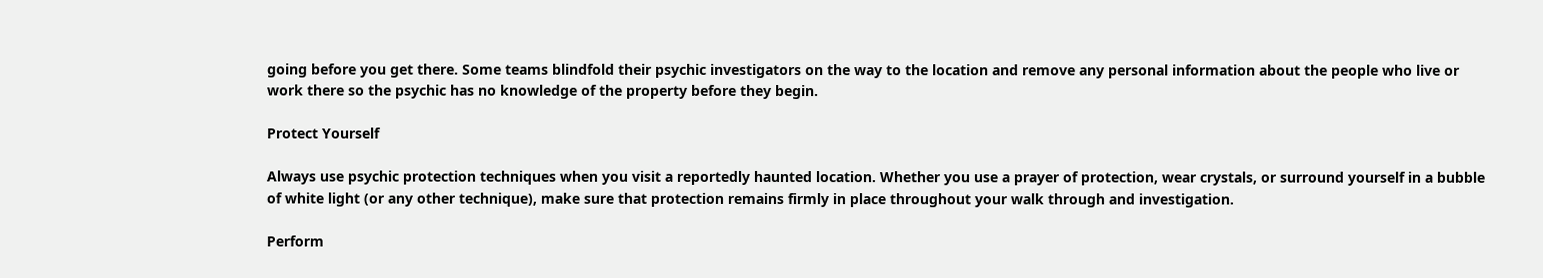going before you get there. Some teams blindfold their psychic investigators on the way to the location and remove any personal information about the people who live or work there so the psychic has no knowledge of the property before they begin.

Protect Yourself

Always use psychic protection techniques when you visit a reportedly haunted location. Whether you use a prayer of protection, wear crystals, or surround yourself in a bubble of white light (or any other technique), make sure that protection remains firmly in place throughout your walk through and investigation.

Perform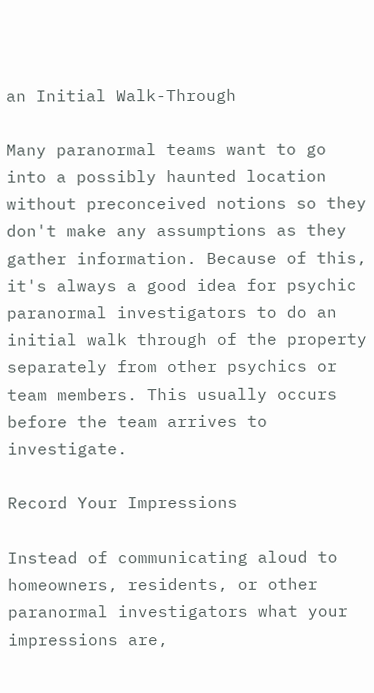an Initial Walk-Through

Many paranormal teams want to go into a possibly haunted location without preconceived notions so they don't make any assumptions as they gather information. Because of this, it's always a good idea for psychic paranormal investigators to do an initial walk through of the property separately from other psychics or team members. This usually occurs before the team arrives to investigate.

Record Your Impressions

Instead of communicating aloud to homeowners, residents, or other paranormal investigators what your impressions are,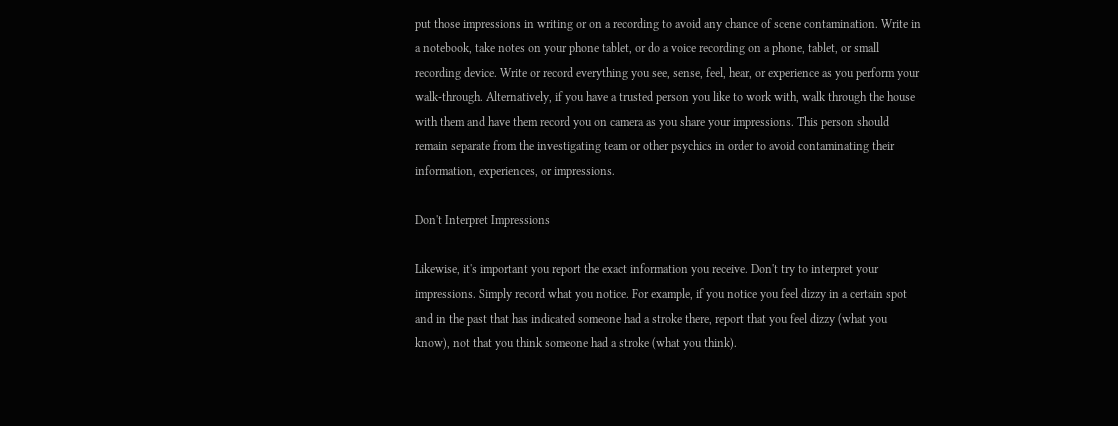put those impressions in writing or on a recording to avoid any chance of scene contamination. Write in a notebook, take notes on your phone tablet, or do a voice recording on a phone, tablet, or small recording device. Write or record everything you see, sense, feel, hear, or experience as you perform your walk-through. Alternatively, if you have a trusted person you like to work with, walk through the house with them and have them record you on camera as you share your impressions. This person should remain separate from the investigating team or other psychics in order to avoid contaminating their information, experiences, or impressions.

Don't Interpret Impressions

Likewise, it's important you report the exact information you receive. Don't try to interpret your impressions. Simply record what you notice. For example, if you notice you feel dizzy in a certain spot and in the past that has indicated someone had a stroke there, report that you feel dizzy (what you know), not that you think someone had a stroke (what you think).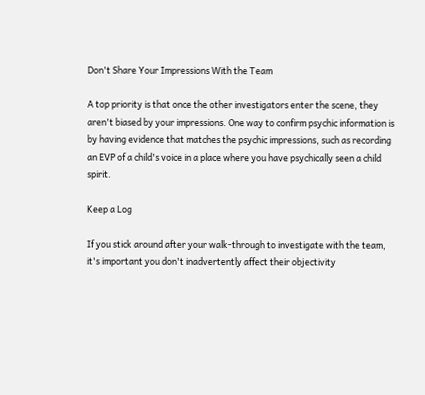Don't Share Your Impressions With the Team

A top priority is that once the other investigators enter the scene, they aren't biased by your impressions. One way to confirm psychic information is by having evidence that matches the psychic impressions, such as recording an EVP of a child's voice in a place where you have psychically seen a child spirit.

Keep a Log

If you stick around after your walk-through to investigate with the team, it's important you don't inadvertently affect their objectivity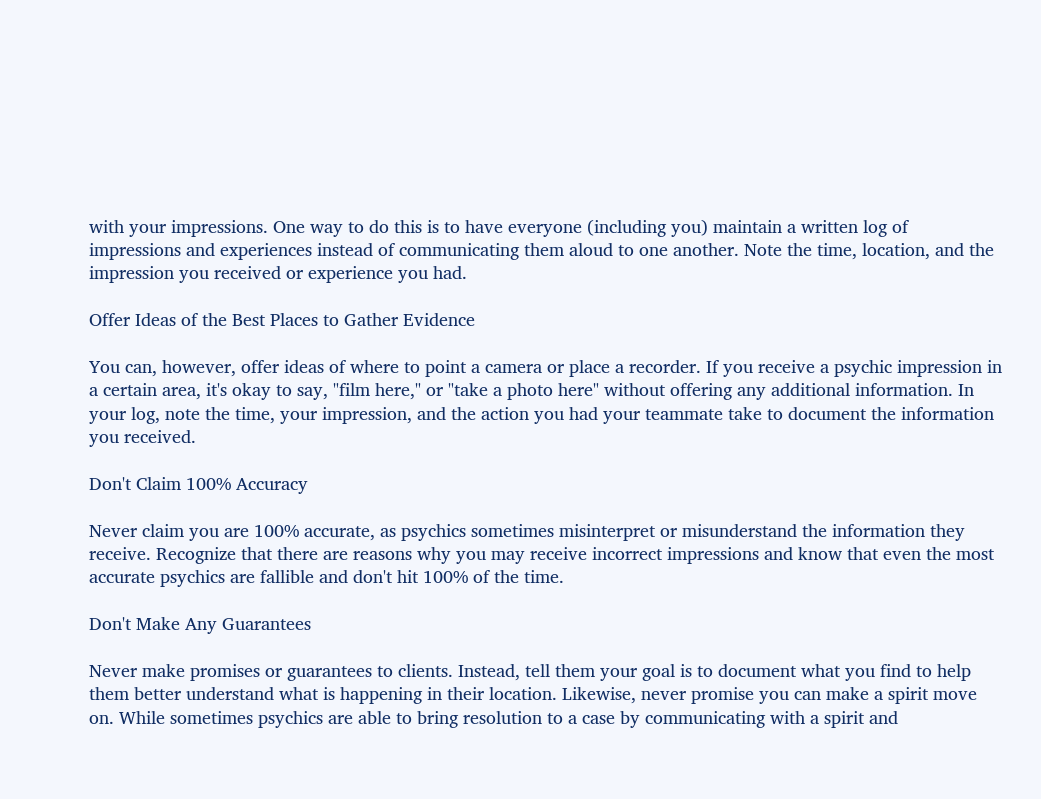with your impressions. One way to do this is to have everyone (including you) maintain a written log of impressions and experiences instead of communicating them aloud to one another. Note the time, location, and the impression you received or experience you had.

Offer Ideas of the Best Places to Gather Evidence

You can, however, offer ideas of where to point a camera or place a recorder. If you receive a psychic impression in a certain area, it's okay to say, "film here," or "take a photo here" without offering any additional information. In your log, note the time, your impression, and the action you had your teammate take to document the information you received.

Don't Claim 100% Accuracy

Never claim you are 100% accurate, as psychics sometimes misinterpret or misunderstand the information they receive. Recognize that there are reasons why you may receive incorrect impressions and know that even the most accurate psychics are fallible and don't hit 100% of the time.

Don't Make Any Guarantees

Never make promises or guarantees to clients. Instead, tell them your goal is to document what you find to help them better understand what is happening in their location. Likewise, never promise you can make a spirit move on. While sometimes psychics are able to bring resolution to a case by communicating with a spirit and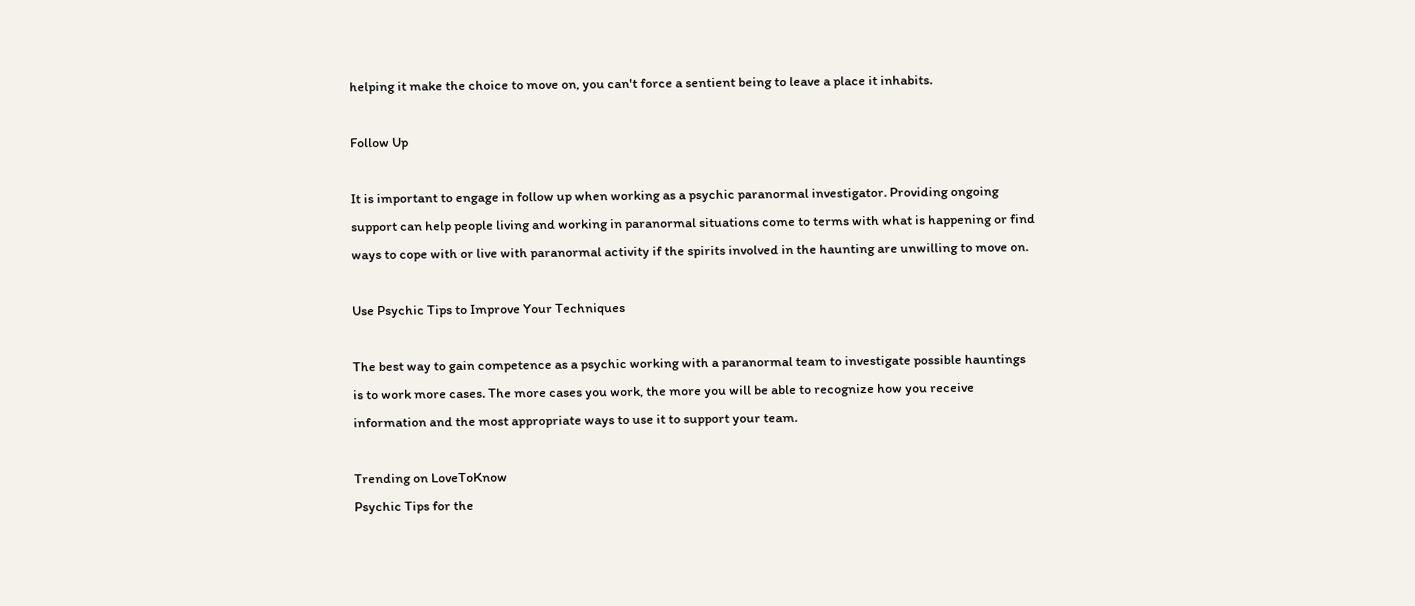helping it make the choice to move on, you can't force a sentient being to leave a place it inhabits.

Follow Up

It is important to engage in follow up when working as a psychic paranormal investigator. Providing ongoing support can help people living and working in paranormal situations come to terms with what is happening or find ways to cope with or live with paranormal activity if the spirits involved in the haunting are unwilling to move on.

Use Psychic Tips to Improve Your Techniques

The best way to gain competence as a psychic working with a paranormal team to investigate possible hauntings is to work more cases. The more cases you work, the more you will be able to recognize how you receive information and the most appropriate ways to use it to support your team.

Trending on LoveToKnow
Psychic Tips for the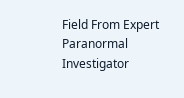Field From Expert Paranormal Investigator